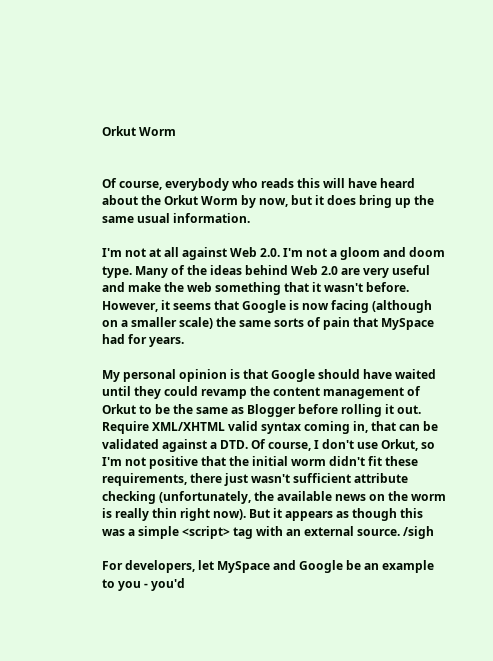Orkut Worm


Of course, everybody who reads this will have heard about the Orkut Worm by now, but it does bring up the same usual information.

I'm not at all against Web 2.0. I'm not a gloom and doom type. Many of the ideas behind Web 2.0 are very useful and make the web something that it wasn't before. However, it seems that Google is now facing (although on a smaller scale) the same sorts of pain that MySpace had for years.

My personal opinion is that Google should have waited until they could revamp the content management of Orkut to be the same as Blogger before rolling it out. Require XML/XHTML valid syntax coming in, that can be validated against a DTD. Of course, I don't use Orkut, so I'm not positive that the initial worm didn't fit these requirements, there just wasn't sufficient attribute checking (unfortunately, the available news on the worm is really thin right now). But it appears as though this was a simple <script> tag with an external source. /sigh

For developers, let MySpace and Google be an example to you - you'd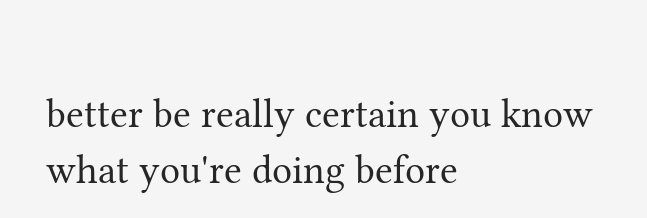better be really certain you know what you're doing before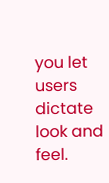you let users dictate look and feel.